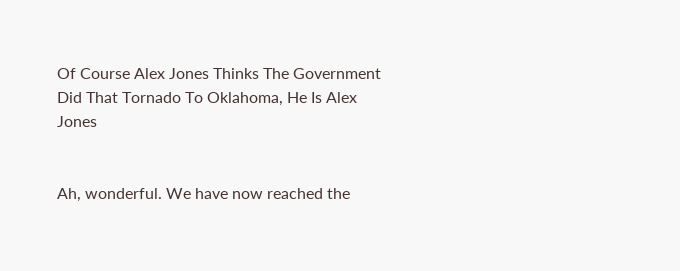Of Course Alex Jones Thinks The Government Did That Tornado To Oklahoma, He Is Alex Jones


Ah, wonderful. We have now reached the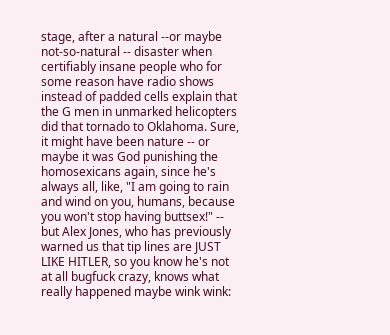stage, after a natural --or maybe not-so-natural -- disaster when certifiably insane people who for some reason have radio shows instead of padded cells explain that the G men in unmarked helicopters did that tornado to Oklahoma. Sure, it might have been nature -- or maybe it was God punishing the homosexicans again, since he's always all, like, "I am going to rain and wind on you, humans, because you won't stop having buttsex!" -- but Alex Jones, who has previously warned us that tip lines are JUST LIKE HITLER, so you know he's not at all bugfuck crazy, knows what really happened maybe wink wink: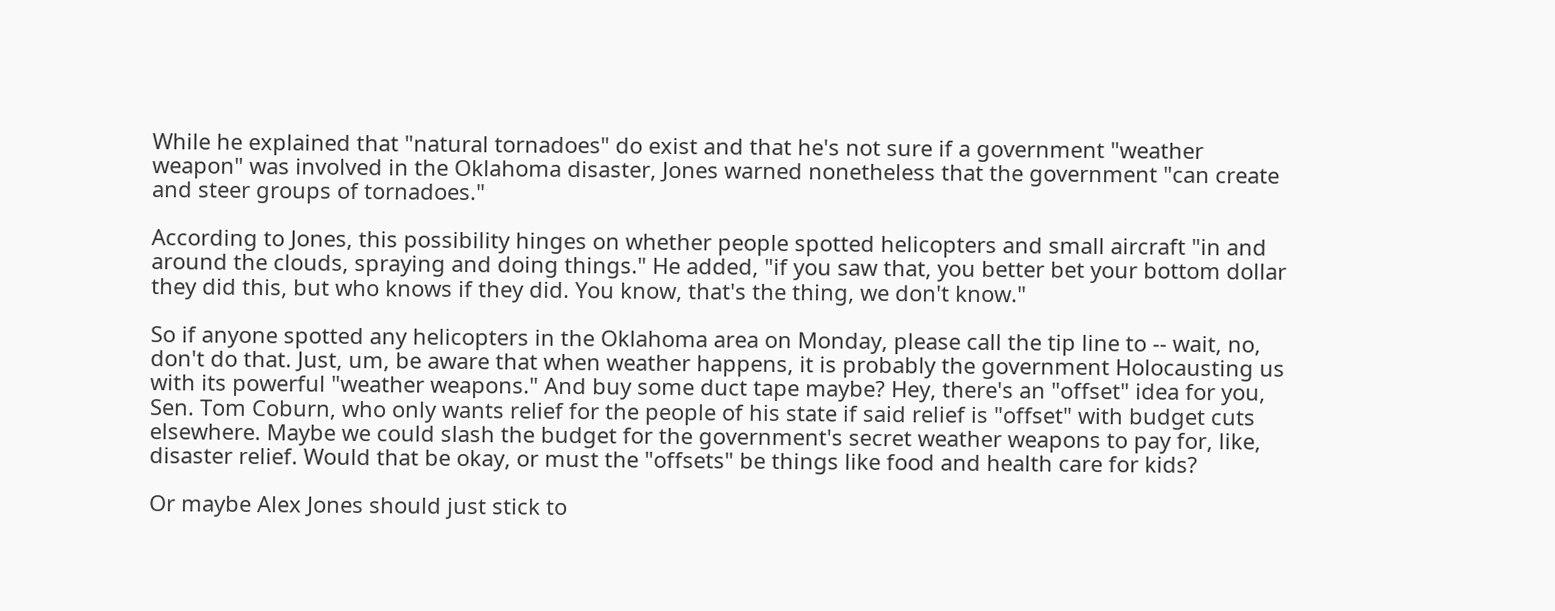While he explained that "natural tornadoes" do exist and that he's not sure if a government "weather weapon" was involved in the Oklahoma disaster, Jones warned nonetheless that the government "can create and steer groups of tornadoes."

According to Jones, this possibility hinges on whether people spotted helicopters and small aircraft "in and around the clouds, spraying and doing things." He added, "if you saw that, you better bet your bottom dollar they did this, but who knows if they did. You know, that's the thing, we don't know."

So if anyone spotted any helicopters in the Oklahoma area on Monday, please call the tip line to -- wait, no, don't do that. Just, um, be aware that when weather happens, it is probably the government Holocausting us with its powerful "weather weapons." And buy some duct tape maybe? Hey, there's an "offset" idea for you, Sen. Tom Coburn, who only wants relief for the people of his state if said relief is "offset" with budget cuts elsewhere. Maybe we could slash the budget for the government's secret weather weapons to pay for, like, disaster relief. Would that be okay, or must the "offsets" be things like food and health care for kids?

Or maybe Alex Jones should just stick to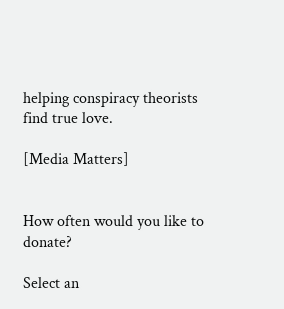helping conspiracy theorists find true love.

[Media Matters]


How often would you like to donate?

Select an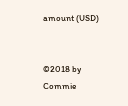amount (USD)


©2018 by Commie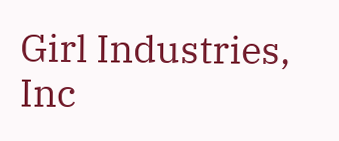Girl Industries, Inc